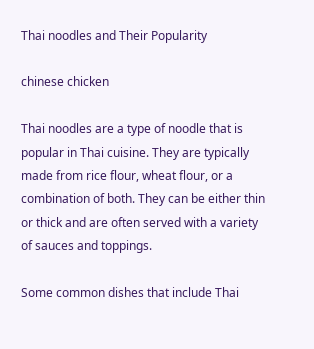Thai noodles and Their Popularity

chinese chicken

Thai noodles are a type of noodle that is popular in Thai cuisine. They are typically made from rice flour, wheat flour, or a combination of both. They can be either thin or thick and are often served with a variety of sauces and toppings.

Some common dishes that include Thai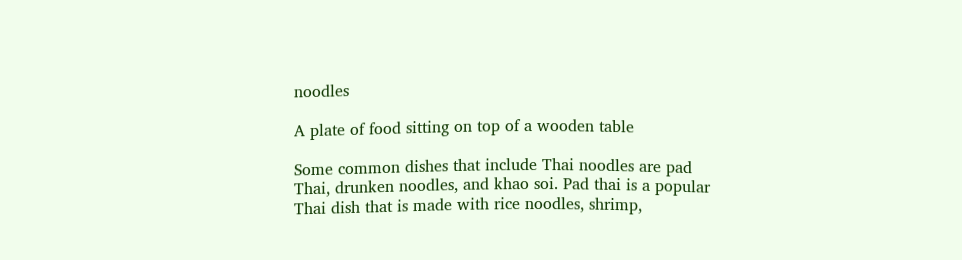noodles

A plate of food sitting on top of a wooden table

Some common dishes that include Thai noodles are pad Thai, drunken noodles, and khao soi. Pad thai is a popular Thai dish that is made with rice noodles, shrimp,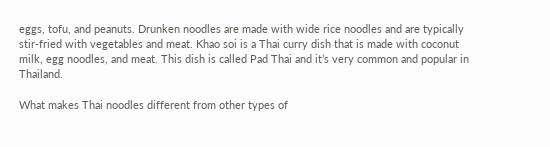eggs, tofu, and peanuts. Drunken noodles are made with wide rice noodles and are typically stir-fried with vegetables and meat. Khao soi is a Thai curry dish that is made with coconut milk, egg noodles, and meat. This dish is called Pad Thai and it’s very common and popular in Thailand.

What makes Thai noodles different from other types of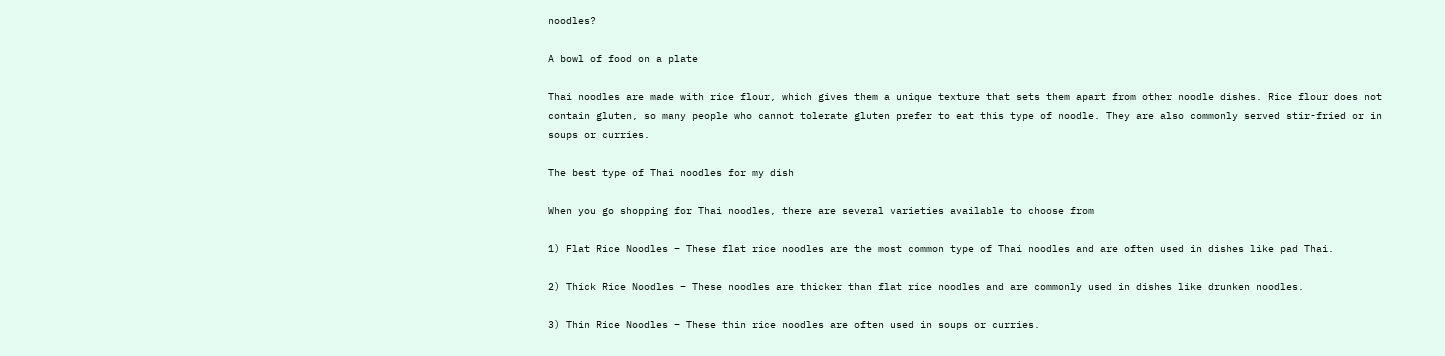noodles?

A bowl of food on a plate

Thai noodles are made with rice flour, which gives them a unique texture that sets them apart from other noodle dishes. Rice flour does not contain gluten, so many people who cannot tolerate gluten prefer to eat this type of noodle. They are also commonly served stir-fried or in soups or curries.

The best type of Thai noodles for my dish

When you go shopping for Thai noodles, there are several varieties available to choose from

1) Flat Rice Noodles – These flat rice noodles are the most common type of Thai noodles and are often used in dishes like pad Thai.

2) Thick Rice Noodles – These noodles are thicker than flat rice noodles and are commonly used in dishes like drunken noodles.

3) Thin Rice Noodles – These thin rice noodles are often used in soups or curries.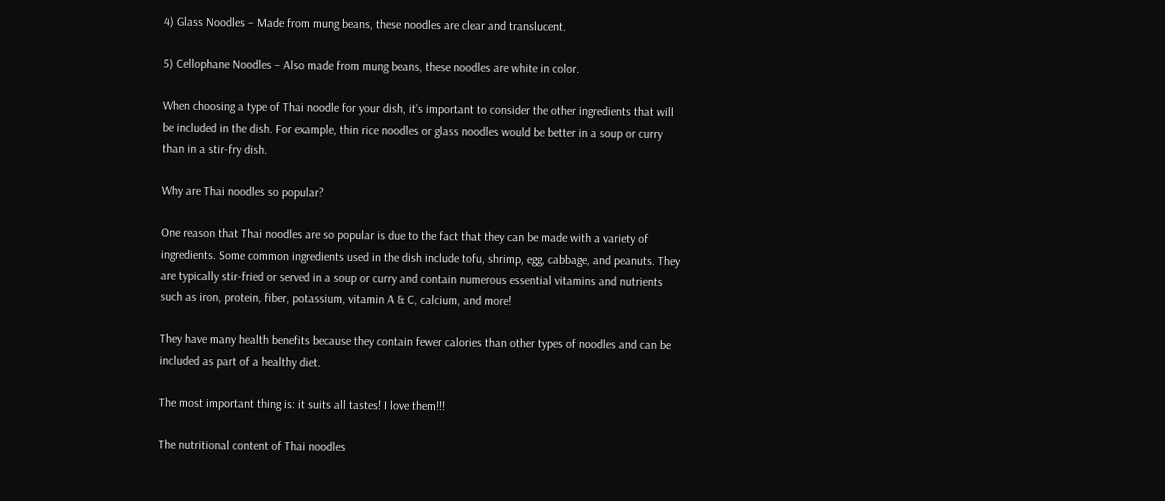4) Glass Noodles – Made from mung beans, these noodles are clear and translucent.

5) Cellophane Noodles – Also made from mung beans, these noodles are white in color.

When choosing a type of Thai noodle for your dish, it’s important to consider the other ingredients that will be included in the dish. For example, thin rice noodles or glass noodles would be better in a soup or curry than in a stir-fry dish.

Why are Thai noodles so popular?

One reason that Thai noodles are so popular is due to the fact that they can be made with a variety of ingredients. Some common ingredients used in the dish include tofu, shrimp, egg, cabbage, and peanuts. They are typically stir-fried or served in a soup or curry and contain numerous essential vitamins and nutrients such as iron, protein, fiber, potassium, vitamin A & C, calcium, and more!

They have many health benefits because they contain fewer calories than other types of noodles and can be included as part of a healthy diet.

The most important thing is: it suits all tastes! I love them!!!

The nutritional content of Thai noodles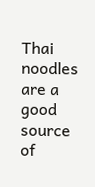Thai noodles are a good source of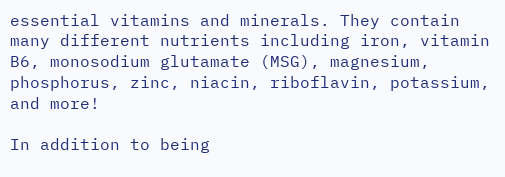essential vitamins and minerals. They contain many different nutrients including iron, vitamin B6, monosodium glutamate (MSG), magnesium, phosphorus, zinc, niacin, riboflavin, potassium, and more!

In addition to being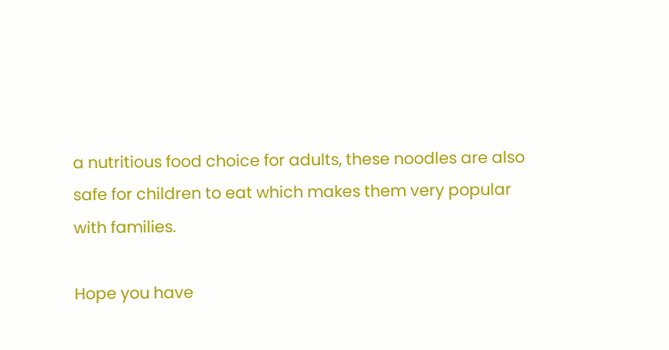a nutritious food choice for adults, these noodles are also safe for children to eat which makes them very popular with families.

Hope you have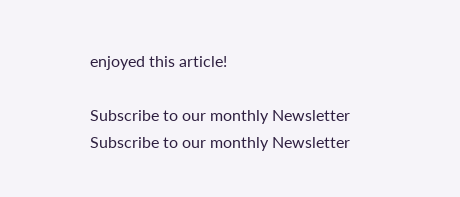enjoyed this article!

Subscribe to our monthly Newsletter
Subscribe to our monthly Newsletter